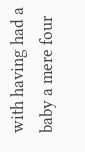with having had a baby a mere four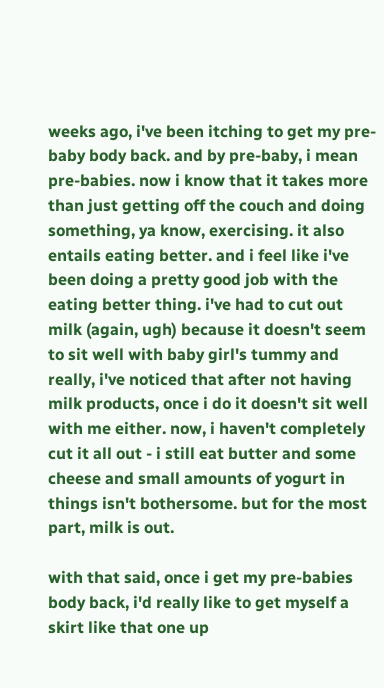weeks ago, i've been itching to get my pre-baby body back. and by pre-baby, i mean pre-babies. now i know that it takes more than just getting off the couch and doing something, ya know, exercising. it also entails eating better. and i feel like i've been doing a pretty good job with the eating better thing. i've had to cut out milk (again, ugh) because it doesn't seem to sit well with baby girl's tummy and really, i've noticed that after not having milk products, once i do it doesn't sit well with me either. now, i haven't completely cut it all out - i still eat butter and some cheese and small amounts of yogurt in things isn't bothersome. but for the most part, milk is out.

with that said, once i get my pre-babies body back, i'd really like to get myself a skirt like that one up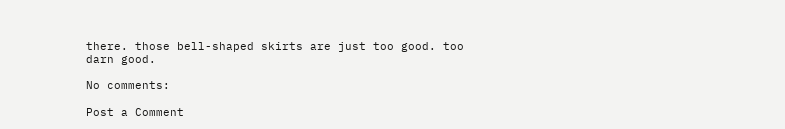there. those bell-shaped skirts are just too good. too darn good.

No comments:

Post a Comment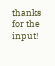thanks for the input!